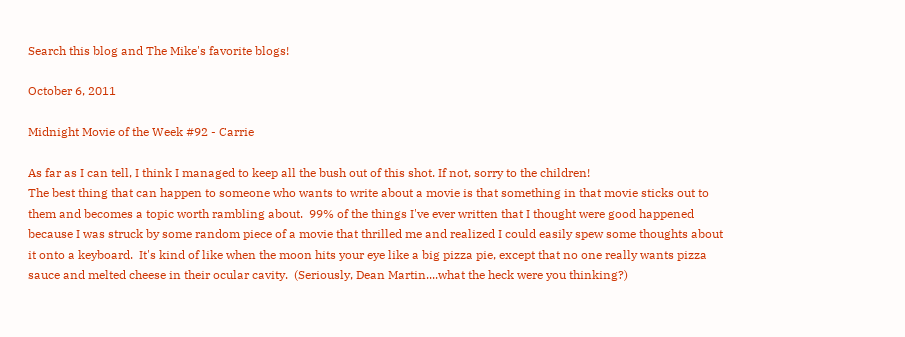Search this blog and The Mike's favorite blogs!

October 6, 2011

Midnight Movie of the Week #92 - Carrie

As far as I can tell, I think I managed to keep all the bush out of this shot. If not, sorry to the children!
The best thing that can happen to someone who wants to write about a movie is that something in that movie sticks out to them and becomes a topic worth rambling about.  99% of the things I've ever written that I thought were good happened because I was struck by some random piece of a movie that thrilled me and realized I could easily spew some thoughts about it onto a keyboard.  It's kind of like when the moon hits your eye like a big pizza pie, except that no one really wants pizza sauce and melted cheese in their ocular cavity.  (Seriously, Dean Martin....what the heck were you thinking?)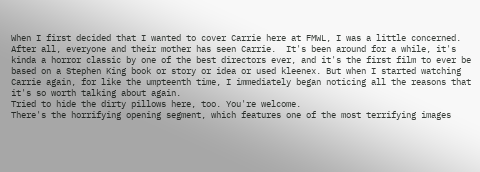When I first decided that I wanted to cover Carrie here at FMWL, I was a little concerned. After all, everyone and their mother has seen Carrie.  It's been around for a while, it's kinda a horror classic by one of the best directors ever, and it's the first film to ever be based on a Stephen King book or story or idea or used kleenex. But when I started watching Carrie again, for like the umpteenth time, I immediately began noticing all the reasons that it's so worth talking about again.
Tried to hide the dirty pillows here, too. You're welcome.
There's the horrifying opening segment, which features one of the most terrifying images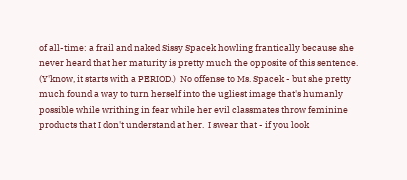of all-time: a frail and naked Sissy Spacek howling frantically because she never heard that her maturity is pretty much the opposite of this sentence. (Y'know, it starts with a PERIOD.)  No offense to Ms. Spacek - but she pretty much found a way to turn herself into the ugliest image that's humanly possible while writhing in fear while her evil classmates throw feminine products that I don't understand at her.  I swear that - if you look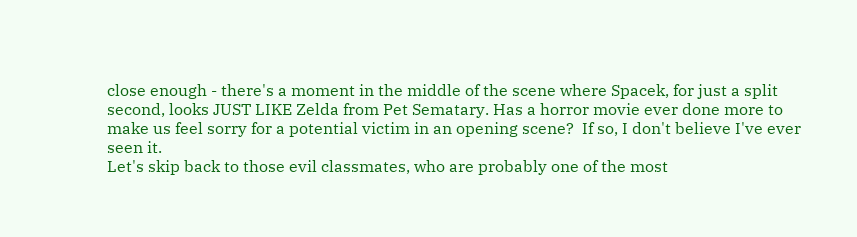close enough - there's a moment in the middle of the scene where Spacek, for just a split second, looks JUST LIKE Zelda from Pet Sematary. Has a horror movie ever done more to make us feel sorry for a potential victim in an opening scene?  If so, I don't believe I've ever seen it.
Let's skip back to those evil classmates, who are probably one of the most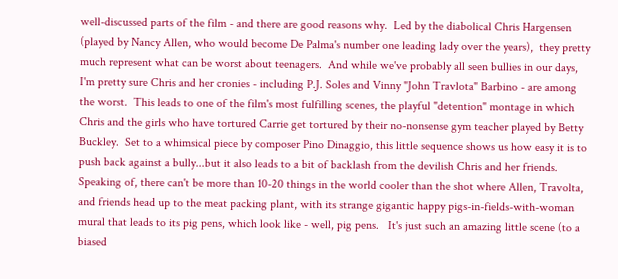well-discussed parts of the film - and there are good reasons why.  Led by the diabolical Chris Hargensen (played by Nancy Allen, who would become De Palma's number one leading lady over the years),  they pretty much represent what can be worst about teenagers.  And while we've probably all seen bullies in our days, I'm pretty sure Chris and her cronies - including P.J. Soles and Vinny "John Travlota" Barbino - are among the worst.  This leads to one of the film's most fulfilling scenes, the playful "detention" montage in which Chris and the girls who have tortured Carrie get tortured by their no-nonsense gym teacher played by Betty Buckley.  Set to a whimsical piece by composer Pino Dinaggio, this little sequence shows us how easy it is to push back against a bully...but it also leads to a bit of backlash from the devilish Chris and her friends.
Speaking of, there can't be more than 10-20 things in the world cooler than the shot where Allen, Travolta, and friends head up to the meat packing plant, with its strange gigantic happy pigs-in-fields-with-woman mural that leads to its pig pens, which look like - well, pig pens.   It's just such an amazing little scene (to a biased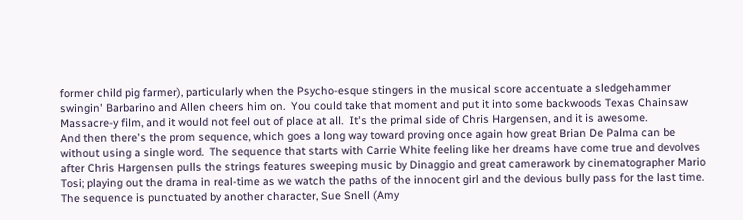former child pig farmer), particularly when the Psycho-esque stingers in the musical score accentuate a sledgehammer swingin' Barbarino and Allen cheers him on.  You could take that moment and put it into some backwoods Texas Chainsaw Massacre-y film, and it would not feel out of place at all.  It's the primal side of Chris Hargensen, and it is awesome.
And then there's the prom sequence, which goes a long way toward proving once again how great Brian De Palma can be without using a single word.  The sequence that starts with Carrie White feeling like her dreams have come true and devolves after Chris Hargensen pulls the strings features sweeping music by Dinaggio and great camerawork by cinematographer Mario Tosi; playing out the drama in real-time as we watch the paths of the innocent girl and the devious bully pass for the last time.  The sequence is punctuated by another character, Sue Snell (Amy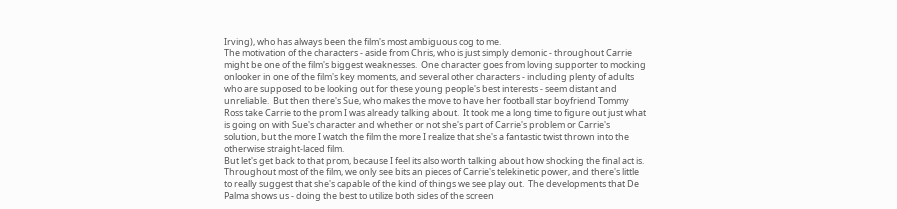Irving), who has always been the film's most ambiguous cog to me.
The motivation of the characters - aside from Chris, who is just simply demonic - throughout Carrie might be one of the film's biggest weaknesses.  One character goes from loving supporter to mocking onlooker in one of the film's key moments, and several other characters - including plenty of adults who are supposed to be looking out for these young people's best interests - seem distant and unreliable.  But then there's Sue, who makes the move to have her football star boyfriend Tommy Ross take Carrie to the prom I was already talking about.  It took me a long time to figure out just what is going on with Sue's character and whether or not she's part of Carrie's problem or Carrie's solution, but the more I watch the film the more I realize that she's a fantastic twist thrown into the otherwise straight-laced film.
But let's get back to that prom, because I feel its also worth talking about how shocking the final act is.  Throughout most of the film, we only see bits an pieces of Carrie's telekinetic power, and there's little to really suggest that she's capable of the kind of things we see play out.  The developments that De Palma shows us - doing the best to utilize both sides of the screen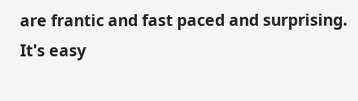are frantic and fast paced and surprising.  It's easy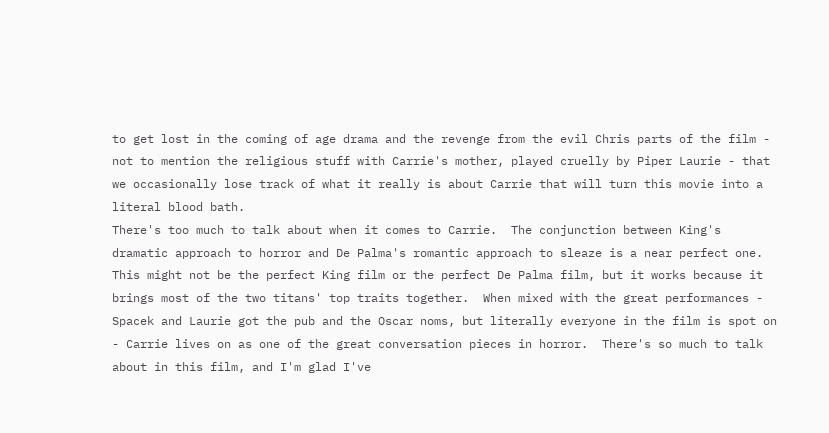to get lost in the coming of age drama and the revenge from the evil Chris parts of the film - not to mention the religious stuff with Carrie's mother, played cruelly by Piper Laurie - that we occasionally lose track of what it really is about Carrie that will turn this movie into a literal blood bath.
There's too much to talk about when it comes to Carrie.  The conjunction between King's dramatic approach to horror and De Palma's romantic approach to sleaze is a near perfect one.  This might not be the perfect King film or the perfect De Palma film, but it works because it brings most of the two titans' top traits together.  When mixed with the great performances - Spacek and Laurie got the pub and the Oscar noms, but literally everyone in the film is spot on - Carrie lives on as one of the great conversation pieces in horror.  There's so much to talk about in this film, and I'm glad I've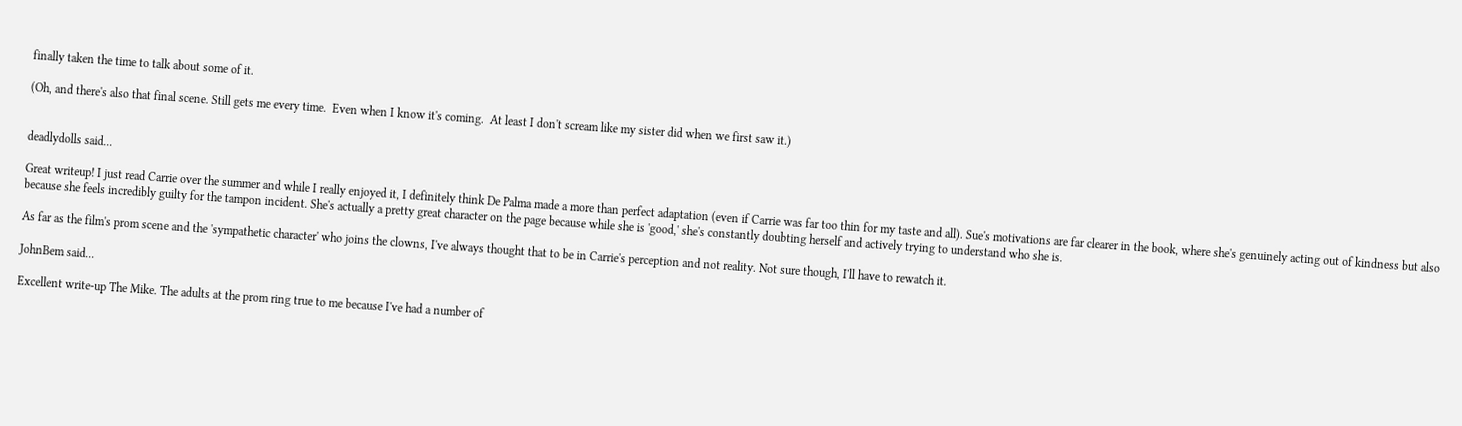finally taken the time to talk about some of it.

(Oh, and there's also that final scene. Still gets me every time.  Even when I know it's coming.  At least I don't scream like my sister did when we first saw it.)


deadlydolls said...

Great writeup! I just read Carrie over the summer and while I really enjoyed it, I definitely think De Palma made a more than perfect adaptation (even if Carrie was far too thin for my taste and all). Sue's motivations are far clearer in the book, where she's genuinely acting out of kindness but also because she feels incredibly guilty for the tampon incident. She's actually a pretty great character on the page because while she is 'good,' she's constantly doubting herself and actively trying to understand who she is.

As far as the film's prom scene and the 'sympathetic character' who joins the clowns, I've always thought that to be in Carrie's perception and not reality. Not sure though, I'll have to rewatch it.

JohnBem said...

Excellent write-up The Mike. The adults at the prom ring true to me because I've had a number of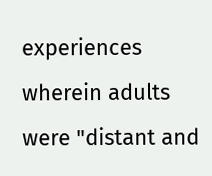experiences wherein adults were "distant and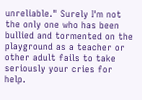unreliable." Surely I'm not the only one who has been bullied and tormented on the playground as a teacher or other adult fails to take seriously your cries for help.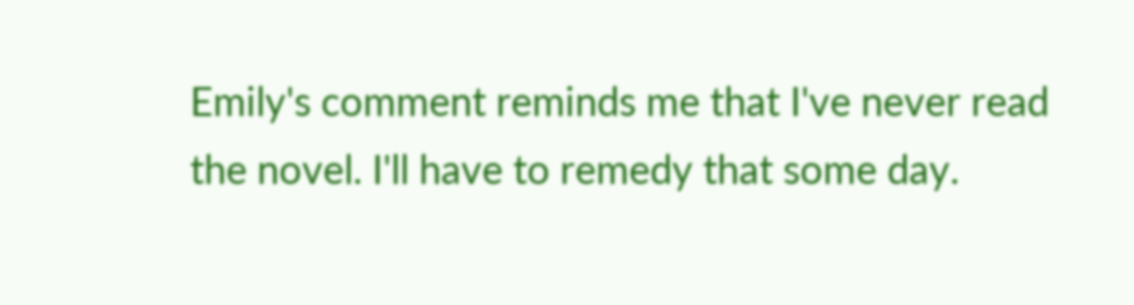Emily's comment reminds me that I've never read the novel. I'll have to remedy that some day.